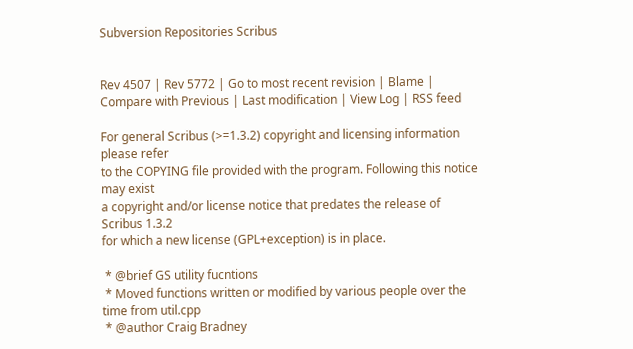Subversion Repositories Scribus


Rev 4507 | Rev 5772 | Go to most recent revision | Blame | Compare with Previous | Last modification | View Log | RSS feed

For general Scribus (>=1.3.2) copyright and licensing information please refer
to the COPYING file provided with the program. Following this notice may exist
a copyright and/or license notice that predates the release of Scribus 1.3.2
for which a new license (GPL+exception) is in place.

 * @brief GS utility fucntions
 * Moved functions written or modified by various people over the time from util.cpp
 * @author Craig Bradney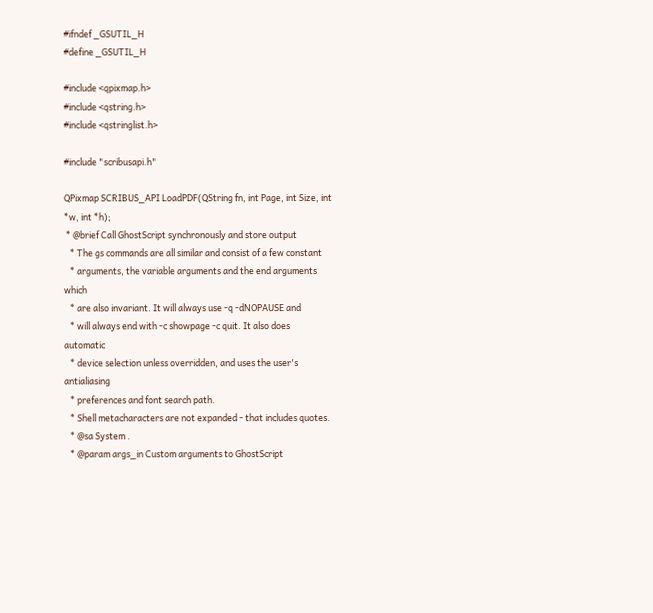#ifndef _GSUTIL_H
#define _GSUTIL_H

#include <qpixmap.h>
#include <qstring.h>
#include <qstringlist.h>

#include "scribusapi.h"

QPixmap SCRIBUS_API LoadPDF(QString fn, int Page, int Size, int *w, int *h);
 * @brief Call GhostScript synchronously and store output
   * The gs commands are all similar and consist of a few constant
   * arguments, the variable arguments and the end arguments which
   * are also invariant. It will always use -q -dNOPAUSE and
   * will always end with -c showpage -c quit. It also does automatic
   * device selection unless overridden, and uses the user's antialiasing
   * preferences and font search path.
   * Shell metacharacters are not expanded - that includes quotes.
   * @sa System .
   * @param args_in Custom arguments to GhostScript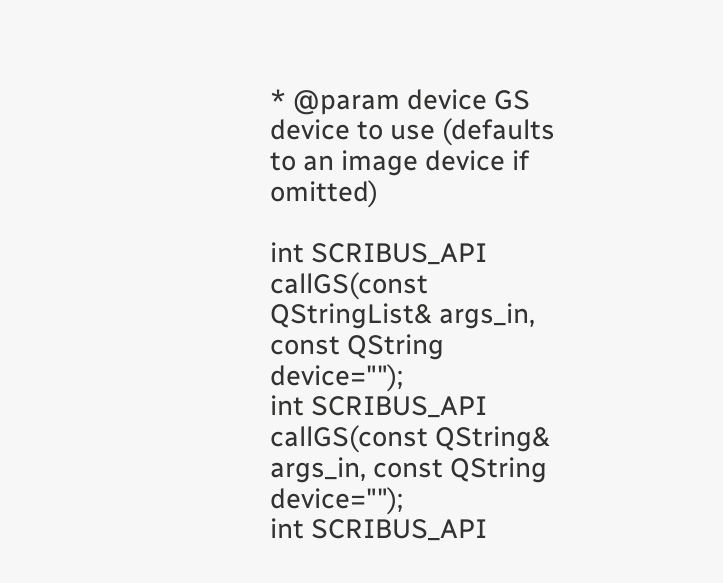* @param device GS device to use (defaults to an image device if omitted)

int SCRIBUS_API callGS(const QStringList& args_in, const QString device="");
int SCRIBUS_API callGS(const QString& args_in, const QString device="");
int SCRIBUS_API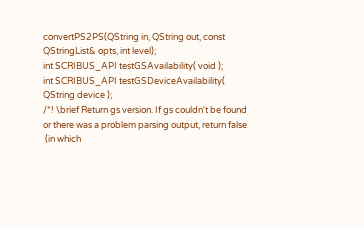convertPS2PS(QString in, QString out, const QStringList& opts, int level);
int SCRIBUS_API testGSAvailability( void );
int SCRIBUS_API testGSDeviceAvailability( QString device );
/*! \brief Return gs version. If gs couldn't be found or there was a problem parsing output, return false
 (in which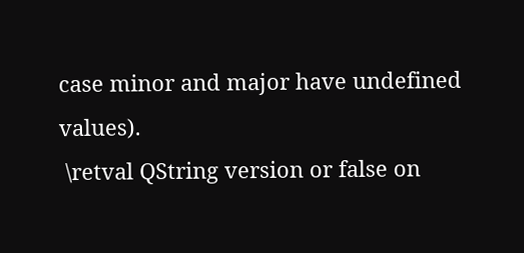case minor and major have undefined values).
 \retval QString version or false on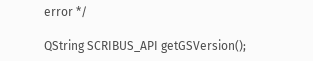error */

QString SCRIBUS_API getGSVersion();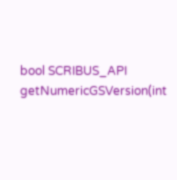bool SCRIBUS_API getNumericGSVersion(int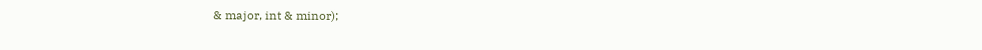& major, int & minor);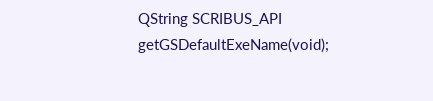QString SCRIBUS_API getGSDefaultExeName(void);